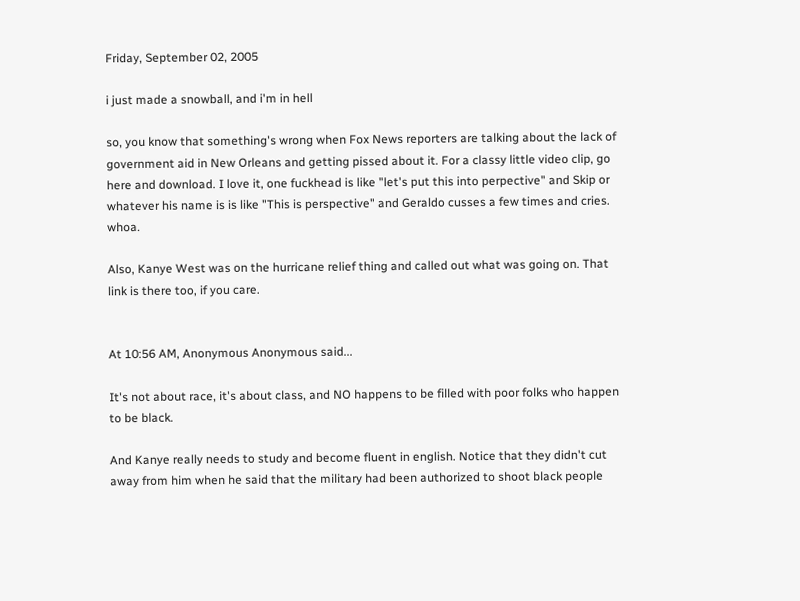Friday, September 02, 2005

i just made a snowball, and i'm in hell

so, you know that something's wrong when Fox News reporters are talking about the lack of government aid in New Orleans and getting pissed about it. For a classy little video clip, go here and download. I love it, one fuckhead is like "let's put this into perpective" and Skip or whatever his name is is like "This is perspective" and Geraldo cusses a few times and cries. whoa.

Also, Kanye West was on the hurricane relief thing and called out what was going on. That link is there too, if you care.


At 10:56 AM, Anonymous Anonymous said...

It's not about race, it's about class, and NO happens to be filled with poor folks who happen to be black.

And Kanye really needs to study and become fluent in english. Notice that they didn't cut away from him when he said that the military had been authorized to shoot black people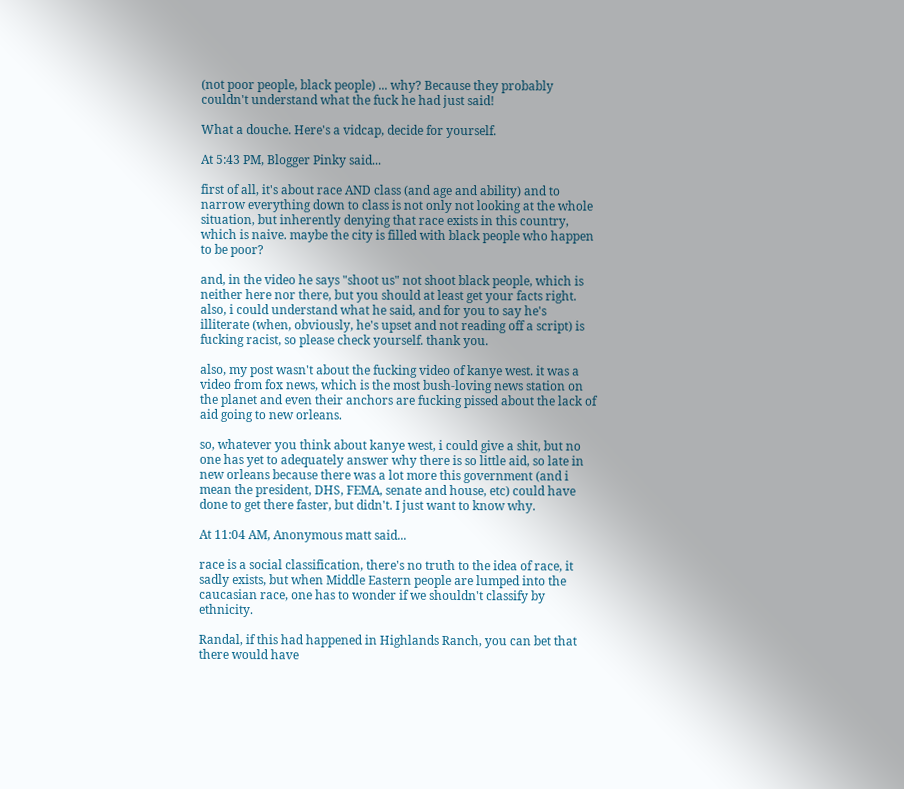(not poor people, black people) ... why? Because they probably couldn't understand what the fuck he had just said!

What a douche. Here's a vidcap, decide for yourself.

At 5:43 PM, Blogger Pinky said...

first of all, it's about race AND class (and age and ability) and to narrow everything down to class is not only not looking at the whole situation, but inherently denying that race exists in this country, which is naive. maybe the city is filled with black people who happen to be poor?

and, in the video he says "shoot us" not shoot black people, which is neither here nor there, but you should at least get your facts right. also, i could understand what he said, and for you to say he's illiterate (when, obviously, he's upset and not reading off a script) is fucking racist, so please check yourself. thank you.

also, my post wasn't about the fucking video of kanye west. it was a video from fox news, which is the most bush-loving news station on the planet and even their anchors are fucking pissed about the lack of aid going to new orleans.

so, whatever you think about kanye west, i could give a shit, but no one has yet to adequately answer why there is so little aid, so late in new orleans because there was a lot more this government (and i mean the president, DHS, FEMA, senate and house, etc) could have done to get there faster, but didn't. I just want to know why.

At 11:04 AM, Anonymous matt said...

race is a social classification, there's no truth to the idea of race, it sadly exists, but when Middle Eastern people are lumped into the caucasian race, one has to wonder if we shouldn't classify by ethnicity.

Randal, if this had happened in Highlands Ranch, you can bet that there would have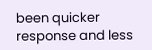been quicker response and less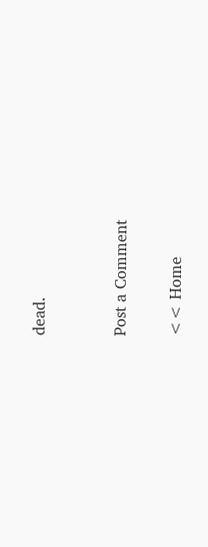dead.


Post a Comment

<< Home